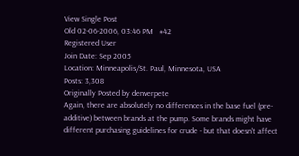View Single Post
Old 02-06-2006, 03:46 PM   #42
Registered User
Join Date: Sep 2005
Location: Minneapolis/St. Paul, Minnesota, USA
Posts: 3,308
Originally Posted by denverpete
Again, there are absolutely no differences in the base fuel (pre-additive) between brands at the pump. Some brands might have different purchasing guidelines for crude - but that doesn't affect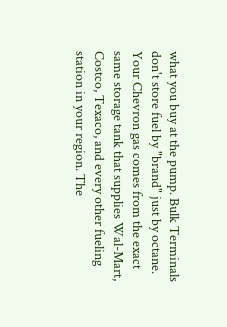what you buy at the pump. Bulk Terminals don't store fuel by "brand" just by octane. Your Chevron gas comes from the exact same storage tank that supplies Wal-Mart, Costco, Texaco, and every other fueling station in your region. The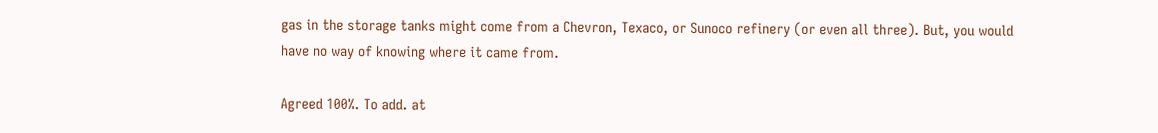gas in the storage tanks might come from a Chevron, Texaco, or Sunoco refinery (or even all three). But, you would have no way of knowing where it came from.

Agreed 100%. To add. at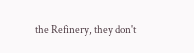the Refinery, they don't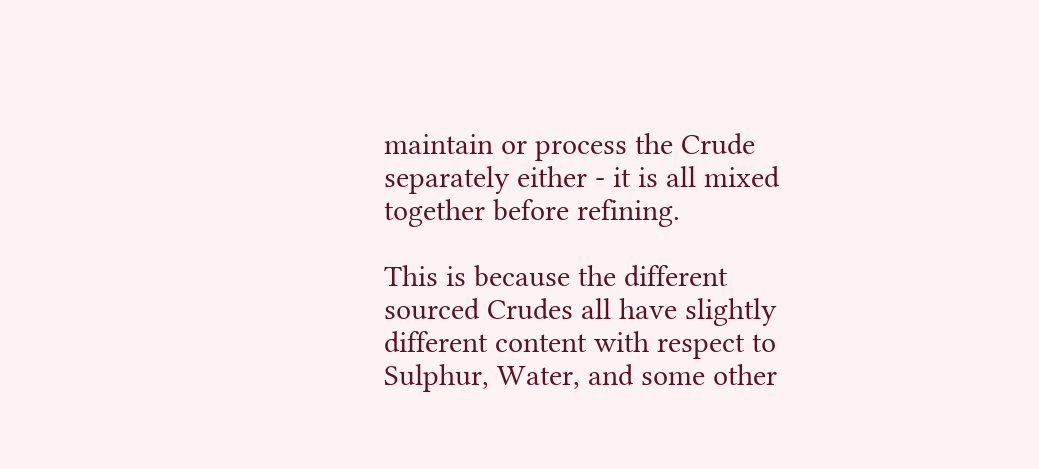maintain or process the Crude separately either - it is all mixed together before refining.

This is because the different sourced Crudes all have slightly different content with respect to Sulphur, Water, and some other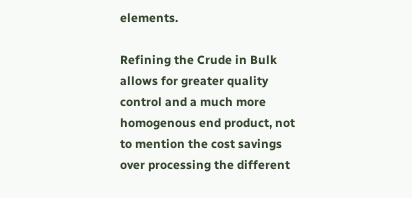elements.

Refining the Crude in Bulk allows for greater quality control and a much more homogenous end product, not to mention the cost savings over processing the different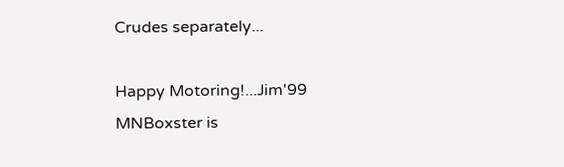Crudes separately...

Happy Motoring!...Jim'99
MNBoxster is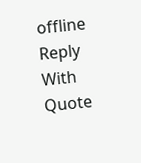offline   Reply With Quote